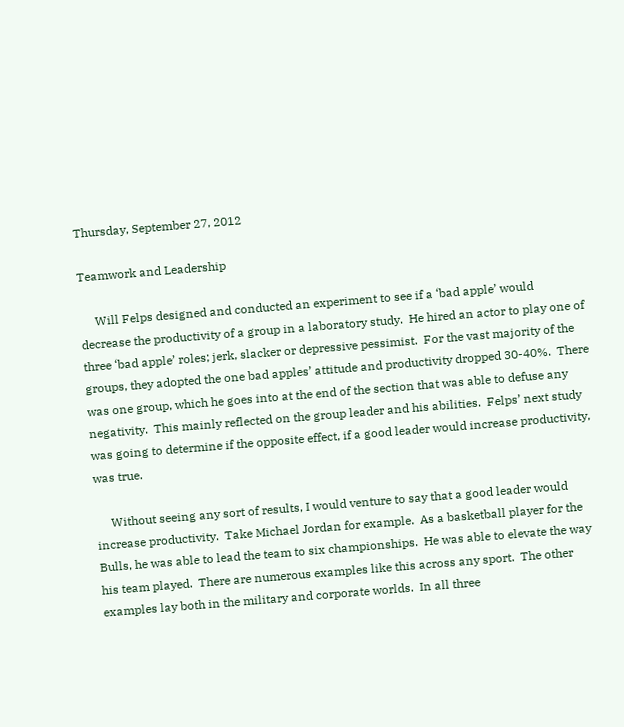Thursday, September 27, 2012

Teamwork and Leadership

     Will Felps designed and conducted an experiment to see if a ‘bad apple’ would decrease the productivity of a group in a laboratory study.  He hired an actor to play one of three ‘bad apple’ roles; jerk, slacker or depressive pessimist.  For the vast majority of the groups, they adopted the one bad apples’ attitude and productivity dropped 30-40%.  There was one group, which he goes into at the end of the section that was able to defuse any negativity.  This mainly reflected on the group leader and his abilities.  Felps’ next study was going to determine if the opposite effect, if a good leader would increase productivity, was true.

     Without seeing any sort of results, I would venture to say that a good leader would increase productivity.  Take Michael Jordan for example.  As a basketball player for the Bulls, he was able to lead the team to six championships.  He was able to elevate the way his team played.  There are numerous examples like this across any sport.  The other examples lay both in the military and corporate worlds.  In all three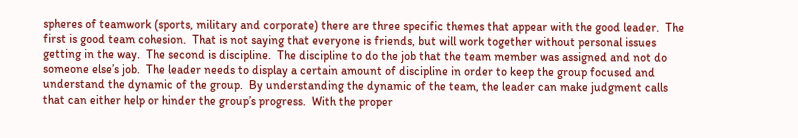spheres of teamwork (sports, military and corporate) there are three specific themes that appear with the good leader.  The first is good team cohesion.  That is not saying that everyone is friends, but will work together without personal issues getting in the way.  The second is discipline.  The discipline to do the job that the team member was assigned and not do someone else’s job.  The leader needs to display a certain amount of discipline in order to keep the group focused and understand the dynamic of the group.  By understanding the dynamic of the team, the leader can make judgment calls that can either help or hinder the group’s progress.  With the proper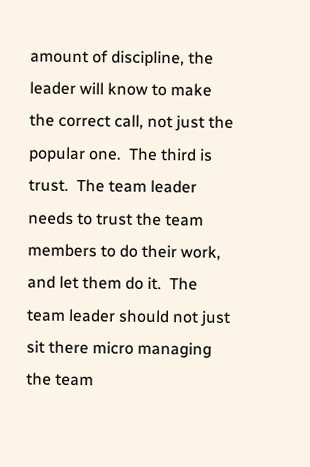amount of discipline, the leader will know to make the correct call, not just the popular one.  The third is trust.  The team leader needs to trust the team members to do their work, and let them do it.  The team leader should not just sit there micro managing the team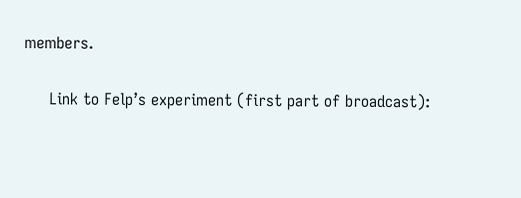members.

     Link to Felp’s experiment (first part of broadcast):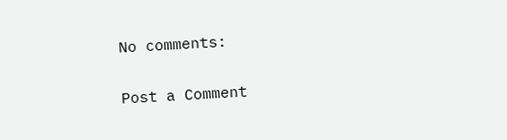No comments:

Post a Comment